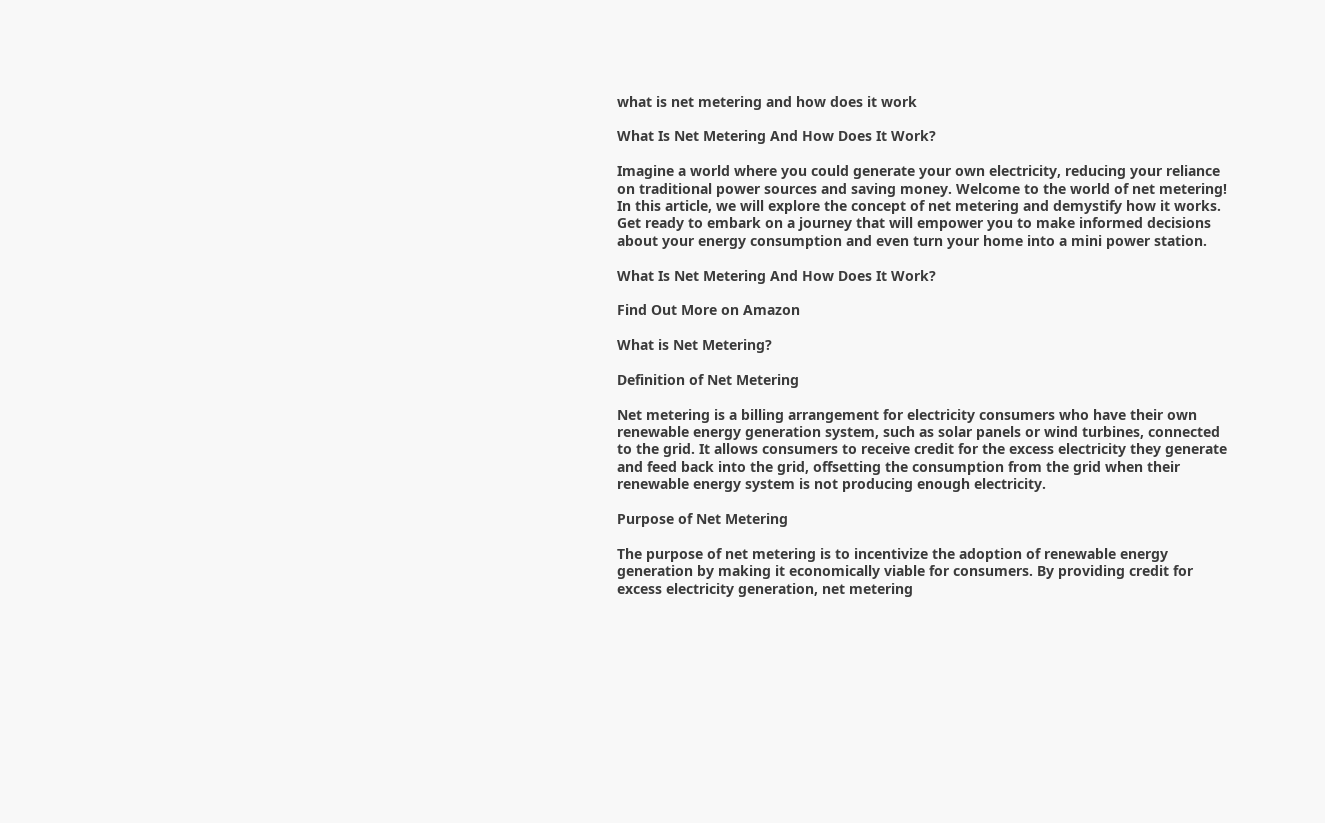what is net metering and how does it work

What Is Net Metering And How Does It Work?

Imagine a world where you could generate your own electricity, reducing your reliance on traditional power sources and saving money. Welcome to the world of net metering! In this article, we will explore the concept of net metering and demystify how it works. Get ready to embark on a journey that will empower you to make informed decisions about your energy consumption and even turn your home into a mini power station.

What Is Net Metering And How Does It Work?

Find Out More on Amazon

What is Net Metering?

Definition of Net Metering

Net metering is a billing arrangement for electricity consumers who have their own renewable energy generation system, such as solar panels or wind turbines, connected to the grid. It allows consumers to receive credit for the excess electricity they generate and feed back into the grid, offsetting the consumption from the grid when their renewable energy system is not producing enough electricity.

Purpose of Net Metering

The purpose of net metering is to incentivize the adoption of renewable energy generation by making it economically viable for consumers. By providing credit for excess electricity generation, net metering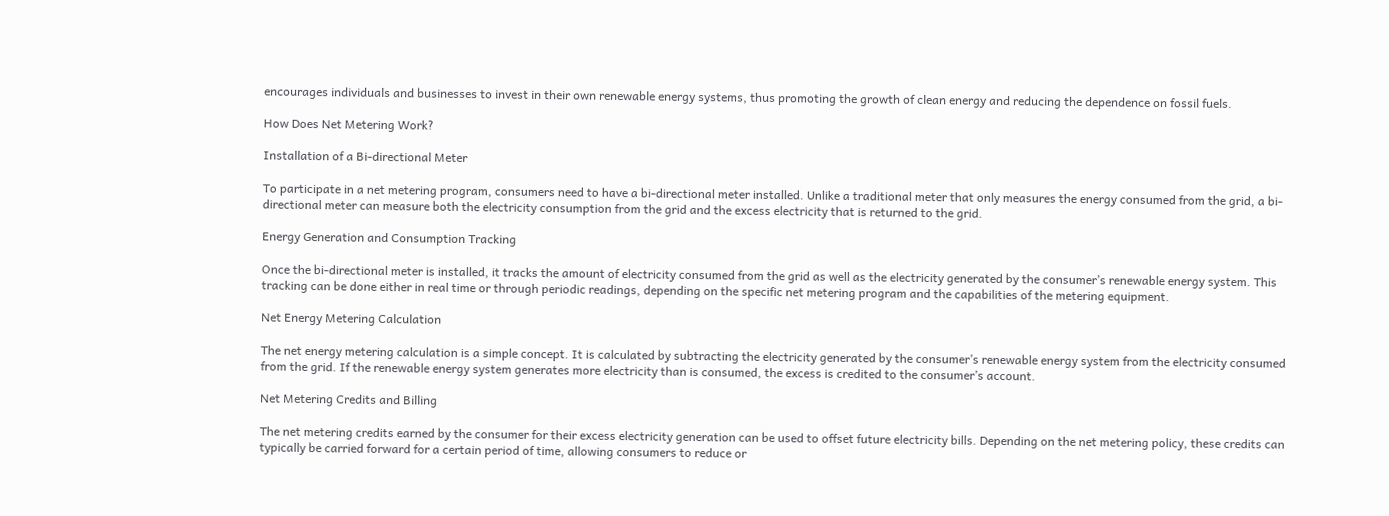encourages individuals and businesses to invest in their own renewable energy systems, thus promoting the growth of clean energy and reducing the dependence on fossil fuels.

How Does Net Metering Work?

Installation of a Bi-directional Meter

To participate in a net metering program, consumers need to have a bi-directional meter installed. Unlike a traditional meter that only measures the energy consumed from the grid, a bi-directional meter can measure both the electricity consumption from the grid and the excess electricity that is returned to the grid.

Energy Generation and Consumption Tracking

Once the bi-directional meter is installed, it tracks the amount of electricity consumed from the grid as well as the electricity generated by the consumer’s renewable energy system. This tracking can be done either in real time or through periodic readings, depending on the specific net metering program and the capabilities of the metering equipment.

Net Energy Metering Calculation

The net energy metering calculation is a simple concept. It is calculated by subtracting the electricity generated by the consumer’s renewable energy system from the electricity consumed from the grid. If the renewable energy system generates more electricity than is consumed, the excess is credited to the consumer’s account.

Net Metering Credits and Billing

The net metering credits earned by the consumer for their excess electricity generation can be used to offset future electricity bills. Depending on the net metering policy, these credits can typically be carried forward for a certain period of time, allowing consumers to reduce or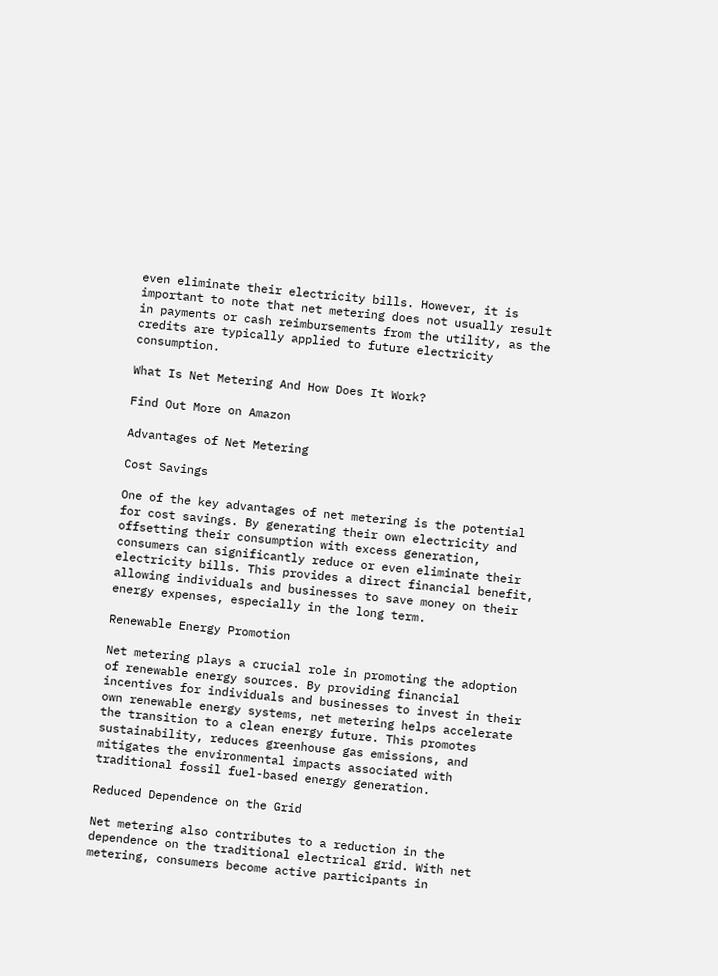even eliminate their electricity bills. However, it is important to note that net metering does not usually result in payments or cash reimbursements from the utility, as the credits are typically applied to future electricity consumption.

What Is Net Metering And How Does It Work?

Find Out More on Amazon

Advantages of Net Metering

Cost Savings

One of the key advantages of net metering is the potential for cost savings. By generating their own electricity and offsetting their consumption with excess generation, consumers can significantly reduce or even eliminate their electricity bills. This provides a direct financial benefit, allowing individuals and businesses to save money on their energy expenses, especially in the long term.

Renewable Energy Promotion

Net metering plays a crucial role in promoting the adoption of renewable energy sources. By providing financial incentives for individuals and businesses to invest in their own renewable energy systems, net metering helps accelerate the transition to a clean energy future. This promotes sustainability, reduces greenhouse gas emissions, and mitigates the environmental impacts associated with traditional fossil fuel-based energy generation.

Reduced Dependence on the Grid

Net metering also contributes to a reduction in the dependence on the traditional electrical grid. With net metering, consumers become active participants in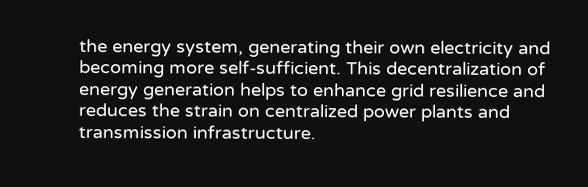the energy system, generating their own electricity and becoming more self-sufficient. This decentralization of energy generation helps to enhance grid resilience and reduces the strain on centralized power plants and transmission infrastructure.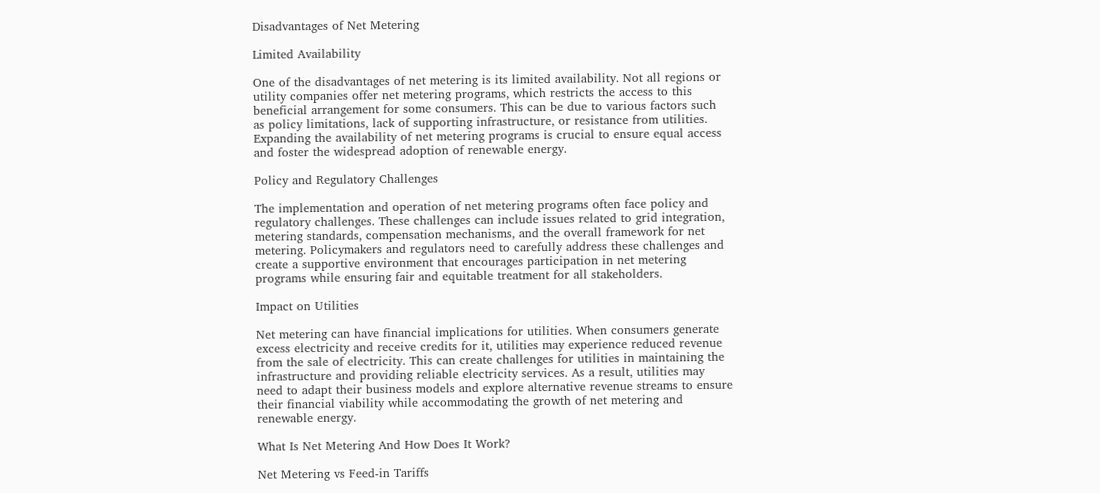Disadvantages of Net Metering

Limited Availability

One of the disadvantages of net metering is its limited availability. Not all regions or utility companies offer net metering programs, which restricts the access to this beneficial arrangement for some consumers. This can be due to various factors such as policy limitations, lack of supporting infrastructure, or resistance from utilities. Expanding the availability of net metering programs is crucial to ensure equal access and foster the widespread adoption of renewable energy.

Policy and Regulatory Challenges

The implementation and operation of net metering programs often face policy and regulatory challenges. These challenges can include issues related to grid integration, metering standards, compensation mechanisms, and the overall framework for net metering. Policymakers and regulators need to carefully address these challenges and create a supportive environment that encourages participation in net metering programs while ensuring fair and equitable treatment for all stakeholders.

Impact on Utilities

Net metering can have financial implications for utilities. When consumers generate excess electricity and receive credits for it, utilities may experience reduced revenue from the sale of electricity. This can create challenges for utilities in maintaining the infrastructure and providing reliable electricity services. As a result, utilities may need to adapt their business models and explore alternative revenue streams to ensure their financial viability while accommodating the growth of net metering and renewable energy.

What Is Net Metering And How Does It Work?

Net Metering vs Feed-in Tariffs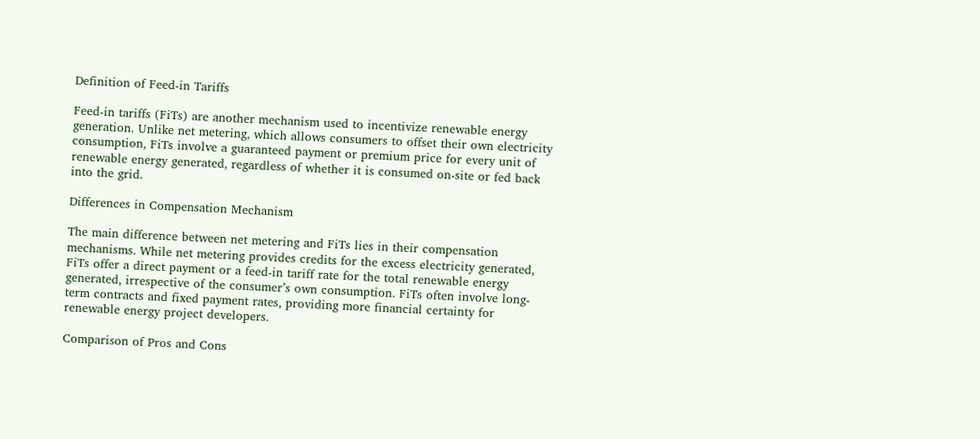Definition of Feed-in Tariffs

Feed-in tariffs (FiTs) are another mechanism used to incentivize renewable energy generation. Unlike net metering, which allows consumers to offset their own electricity consumption, FiTs involve a guaranteed payment or premium price for every unit of renewable energy generated, regardless of whether it is consumed on-site or fed back into the grid.

Differences in Compensation Mechanism

The main difference between net metering and FiTs lies in their compensation mechanisms. While net metering provides credits for the excess electricity generated, FiTs offer a direct payment or a feed-in tariff rate for the total renewable energy generated, irrespective of the consumer’s own consumption. FiTs often involve long-term contracts and fixed payment rates, providing more financial certainty for renewable energy project developers.

Comparison of Pros and Cons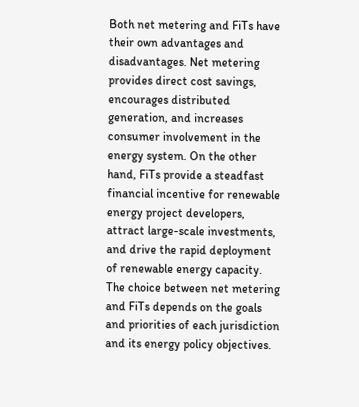Both net metering and FiTs have their own advantages and disadvantages. Net metering provides direct cost savings, encourages distributed generation, and increases consumer involvement in the energy system. On the other hand, FiTs provide a steadfast financial incentive for renewable energy project developers, attract large-scale investments, and drive the rapid deployment of renewable energy capacity. The choice between net metering and FiTs depends on the goals and priorities of each jurisdiction and its energy policy objectives.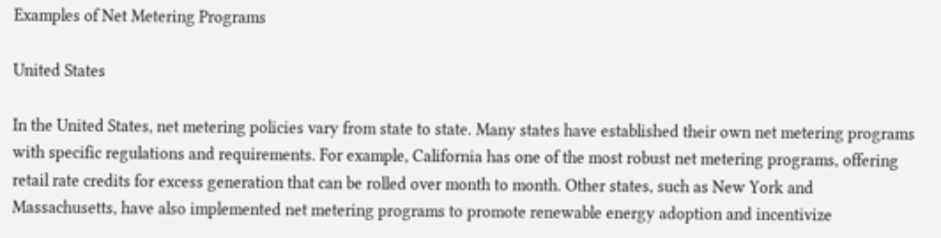Examples of Net Metering Programs

United States

In the United States, net metering policies vary from state to state. Many states have established their own net metering programs with specific regulations and requirements. For example, California has one of the most robust net metering programs, offering retail rate credits for excess generation that can be rolled over month to month. Other states, such as New York and Massachusetts, have also implemented net metering programs to promote renewable energy adoption and incentivize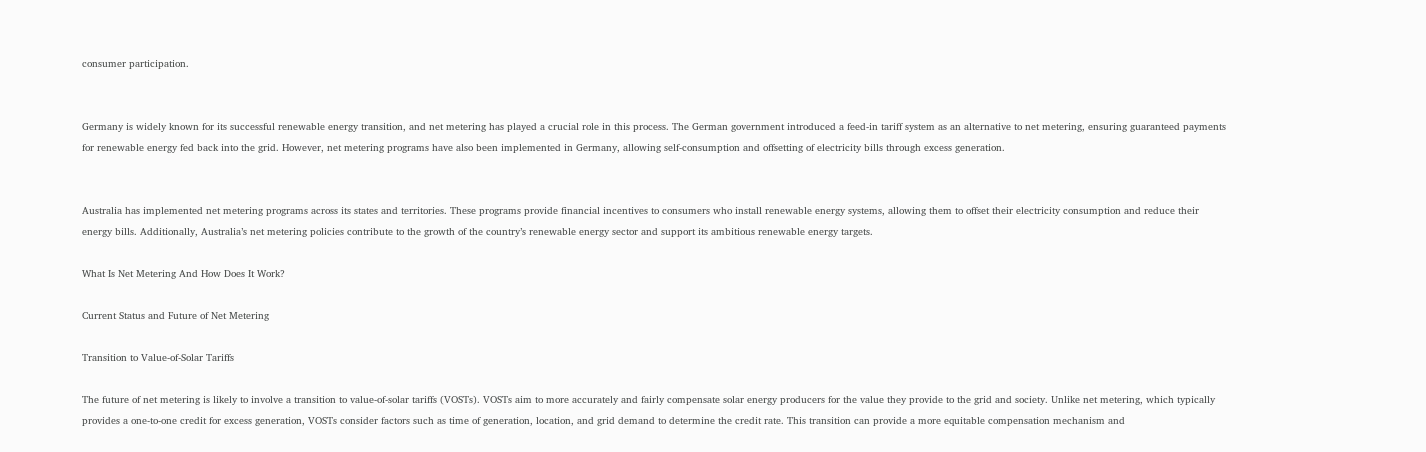consumer participation.


Germany is widely known for its successful renewable energy transition, and net metering has played a crucial role in this process. The German government introduced a feed-in tariff system as an alternative to net metering, ensuring guaranteed payments for renewable energy fed back into the grid. However, net metering programs have also been implemented in Germany, allowing self-consumption and offsetting of electricity bills through excess generation.


Australia has implemented net metering programs across its states and territories. These programs provide financial incentives to consumers who install renewable energy systems, allowing them to offset their electricity consumption and reduce their energy bills. Additionally, Australia’s net metering policies contribute to the growth of the country’s renewable energy sector and support its ambitious renewable energy targets.

What Is Net Metering And How Does It Work?

Current Status and Future of Net Metering

Transition to Value-of-Solar Tariffs

The future of net metering is likely to involve a transition to value-of-solar tariffs (VOSTs). VOSTs aim to more accurately and fairly compensate solar energy producers for the value they provide to the grid and society. Unlike net metering, which typically provides a one-to-one credit for excess generation, VOSTs consider factors such as time of generation, location, and grid demand to determine the credit rate. This transition can provide a more equitable compensation mechanism and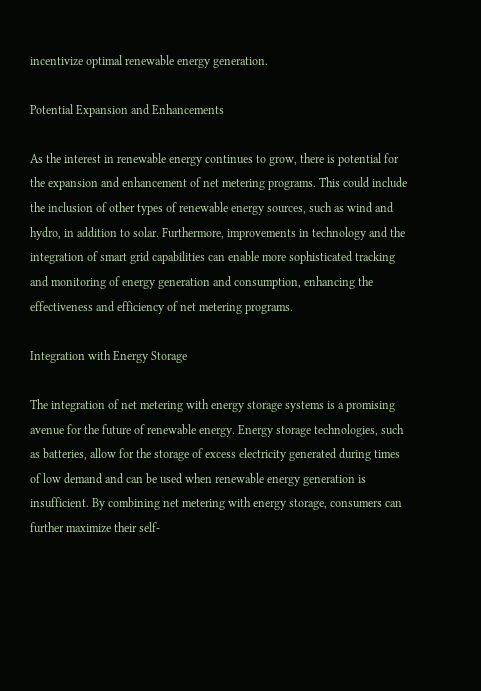incentivize optimal renewable energy generation.

Potential Expansion and Enhancements

As the interest in renewable energy continues to grow, there is potential for the expansion and enhancement of net metering programs. This could include the inclusion of other types of renewable energy sources, such as wind and hydro, in addition to solar. Furthermore, improvements in technology and the integration of smart grid capabilities can enable more sophisticated tracking and monitoring of energy generation and consumption, enhancing the effectiveness and efficiency of net metering programs.

Integration with Energy Storage

The integration of net metering with energy storage systems is a promising avenue for the future of renewable energy. Energy storage technologies, such as batteries, allow for the storage of excess electricity generated during times of low demand and can be used when renewable energy generation is insufficient. By combining net metering with energy storage, consumers can further maximize their self-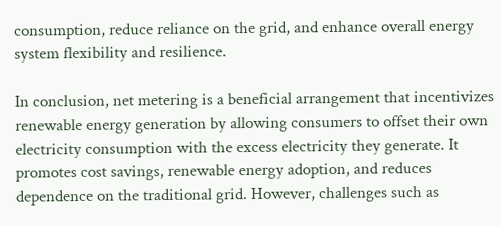consumption, reduce reliance on the grid, and enhance overall energy system flexibility and resilience.

In conclusion, net metering is a beneficial arrangement that incentivizes renewable energy generation by allowing consumers to offset their own electricity consumption with the excess electricity they generate. It promotes cost savings, renewable energy adoption, and reduces dependence on the traditional grid. However, challenges such as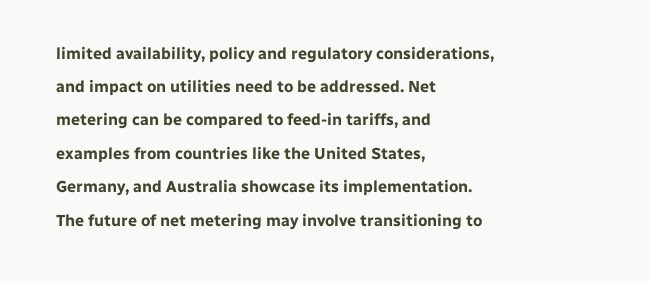limited availability, policy and regulatory considerations, and impact on utilities need to be addressed. Net metering can be compared to feed-in tariffs, and examples from countries like the United States, Germany, and Australia showcase its implementation. The future of net metering may involve transitioning to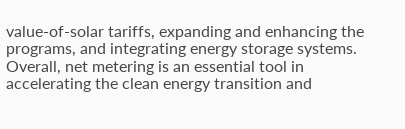value-of-solar tariffs, expanding and enhancing the programs, and integrating energy storage systems. Overall, net metering is an essential tool in accelerating the clean energy transition and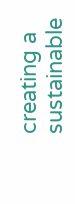creating a sustainable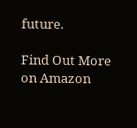future.

Find Out More on Amazon